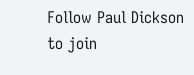Follow Paul Dickson to join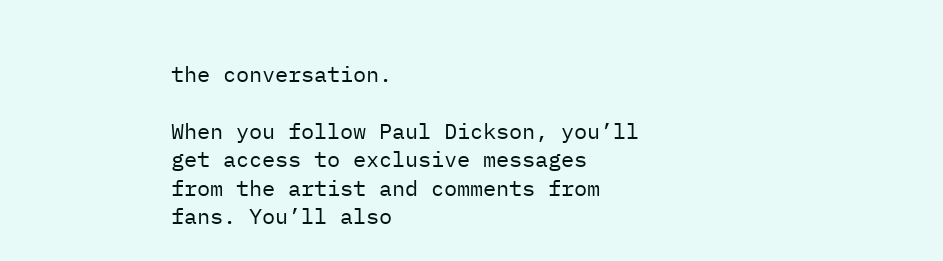the conversation.

When you follow Paul Dickson, you’ll get access to exclusive messages from the artist and comments from fans. You’ll also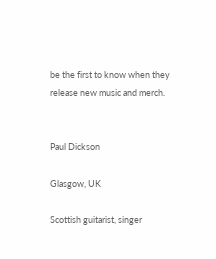be the first to know when they release new music and merch.


Paul Dickson

Glasgow, UK

Scottish guitarist, singer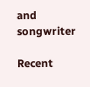and songwriter

Recent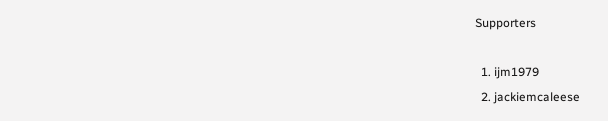Supporters

  1. ijm1979
  2. jackiemcaleese